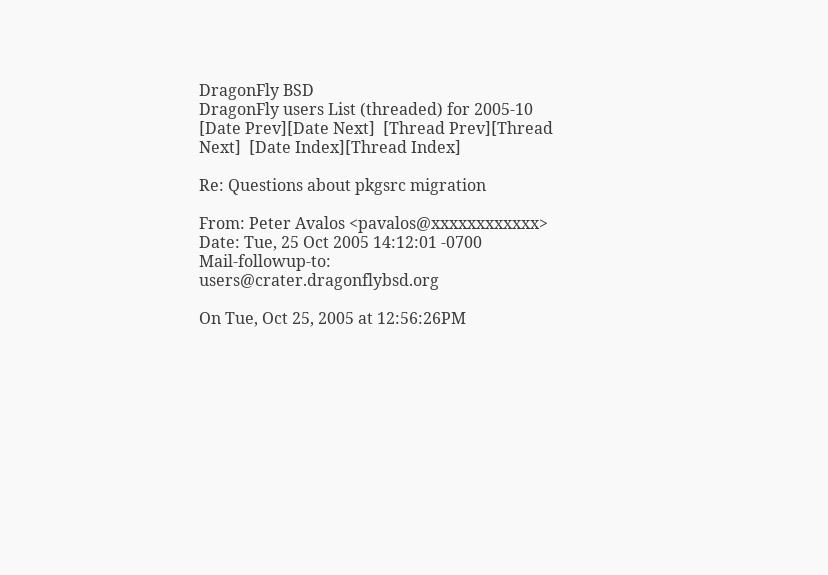DragonFly BSD
DragonFly users List (threaded) for 2005-10
[Date Prev][Date Next]  [Thread Prev][Thread Next]  [Date Index][Thread Index]

Re: Questions about pkgsrc migration

From: Peter Avalos <pavalos@xxxxxxxxxxxx>
Date: Tue, 25 Oct 2005 14:12:01 -0700
Mail-followup-to: users@crater.dragonflybsd.org

On Tue, Oct 25, 2005 at 12:56:26PM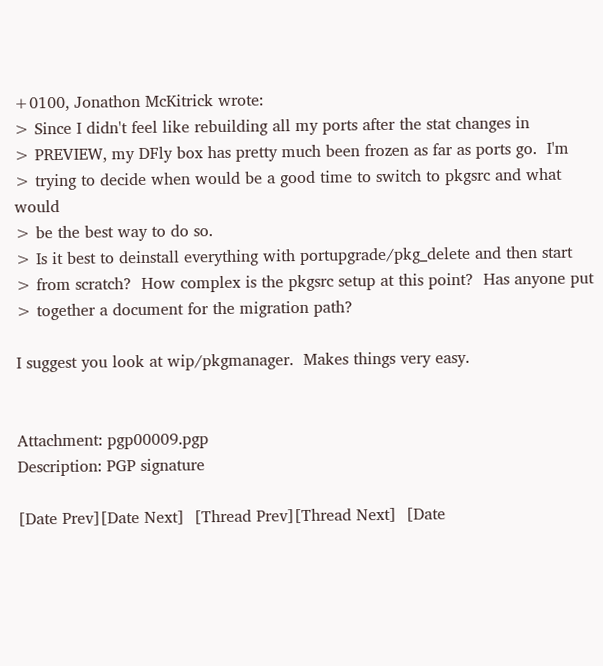+0100, Jonathon McKitrick wrote:
> Since I didn't feel like rebuilding all my ports after the stat changes in
> PREVIEW, my DFly box has pretty much been frozen as far as ports go.  I'm
> trying to decide when would be a good time to switch to pkgsrc and what would
> be the best way to do so.
> Is it best to deinstall everything with portupgrade/pkg_delete and then start
> from scratch?  How complex is the pkgsrc setup at this point?  Has anyone put
> together a document for the migration path?

I suggest you look at wip/pkgmanager.  Makes things very easy.


Attachment: pgp00009.pgp
Description: PGP signature

[Date Prev][Date Next]  [Thread Prev][Thread Next]  [Date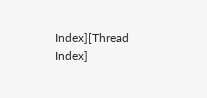Index][Thread Index]